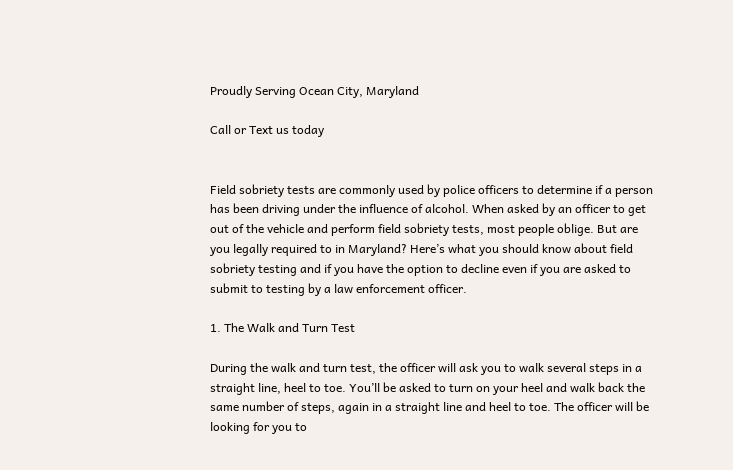Proudly Serving Ocean City, Maryland

Call or Text us today


Field sobriety tests are commonly used by police officers to determine if a person has been driving under the influence of alcohol. When asked by an officer to get out of the vehicle and perform field sobriety tests, most people oblige. But are you legally required to in Maryland? Here’s what you should know about field sobriety testing and if you have the option to decline even if you are asked to submit to testing by a law enforcement officer.

1. The Walk and Turn Test

During the walk and turn test, the officer will ask you to walk several steps in a straight line, heel to toe. You’ll be asked to turn on your heel and walk back the same number of steps, again in a straight line and heel to toe. The officer will be looking for you to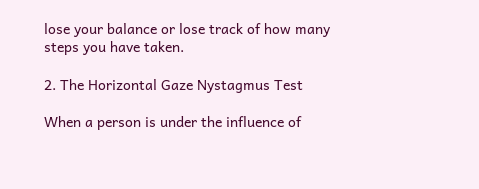lose your balance or lose track of how many steps you have taken.

2. The Horizontal Gaze Nystagmus Test

When a person is under the influence of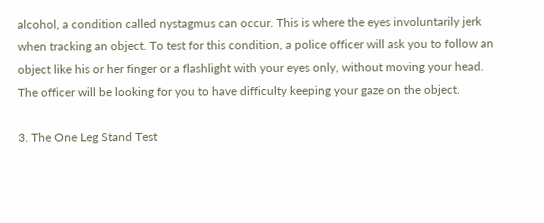alcohol, a condition called nystagmus can occur. This is where the eyes involuntarily jerk when tracking an object. To test for this condition, a police officer will ask you to follow an object like his or her finger or a flashlight with your eyes only, without moving your head. The officer will be looking for you to have difficulty keeping your gaze on the object.

3. The One Leg Stand Test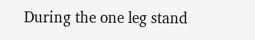During the one leg stand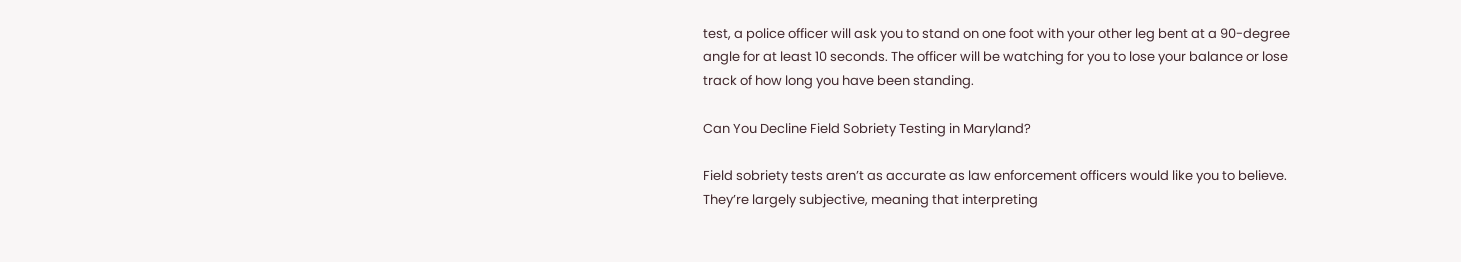test, a police officer will ask you to stand on one foot with your other leg bent at a 90-degree angle for at least 10 seconds. The officer will be watching for you to lose your balance or lose track of how long you have been standing.

Can You Decline Field Sobriety Testing in Maryland?

Field sobriety tests aren’t as accurate as law enforcement officers would like you to believe. They’re largely subjective, meaning that interpreting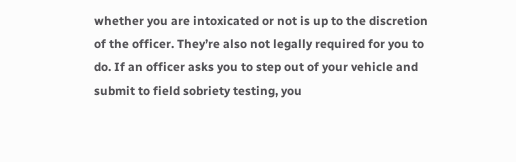whether you are intoxicated or not is up to the discretion of the officer. They’re also not legally required for you to do. If an officer asks you to step out of your vehicle and submit to field sobriety testing, you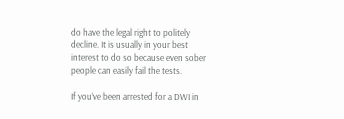do have the legal right to politely decline. It is usually in your best interest to do so because even sober people can easily fail the tests.

If you’ve been arrested for a DWI in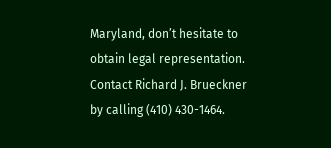Maryland, don’t hesitate to obtain legal representation. Contact Richard J. Brueckner by calling (410) 430-1464.